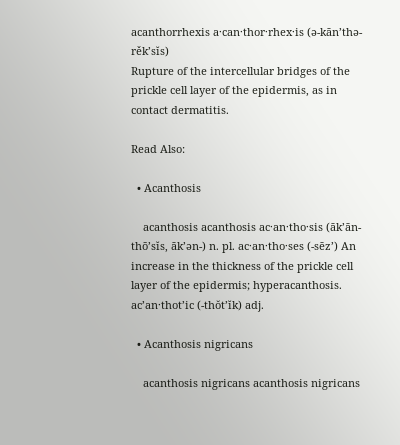acanthorrhexis a·can·thor·rhex·is (ə-kān’thə-rěk’sĭs)
Rupture of the intercellular bridges of the prickle cell layer of the epidermis, as in contact dermatitis.

Read Also:

  • Acanthosis

    acanthosis acanthosis ac·an·tho·sis (āk’ān-thō’sĭs, āk’ən-) n. pl. ac·an·tho·ses (-sēz’) An increase in the thickness of the prickle cell layer of the epidermis; hyperacanthosis. ac’an·thot’ic (-thŏt’ĭk) adj.

  • Acanthosis nigricans

    acanthosis nigricans acanthosis nigricans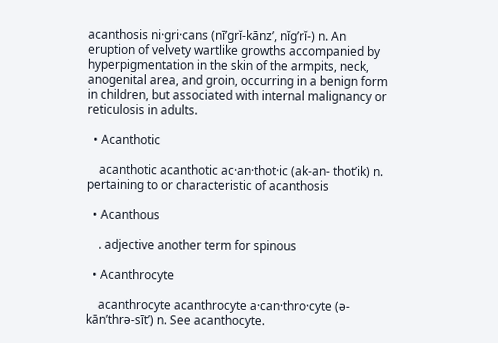acanthosis ni·gri·cans (nī’grĭ-kānz’, nĭg’rĭ-) n. An eruption of velvety wartlike growths accompanied by hyperpigmentation in the skin of the armpits, neck, anogenital area, and groin, occurring in a benign form in children, but associated with internal malignancy or reticulosis in adults.

  • Acanthotic

    acanthotic acanthotic ac·an·thot·ic (ak-an- thot’ik) n. pertaining to or characteristic of acanthosis

  • Acanthous

    . adjective another term for spinous

  • Acanthrocyte

    acanthrocyte acanthrocyte a·can·thro·cyte (ə-kān’thrə-sīt’) n. See acanthocyte.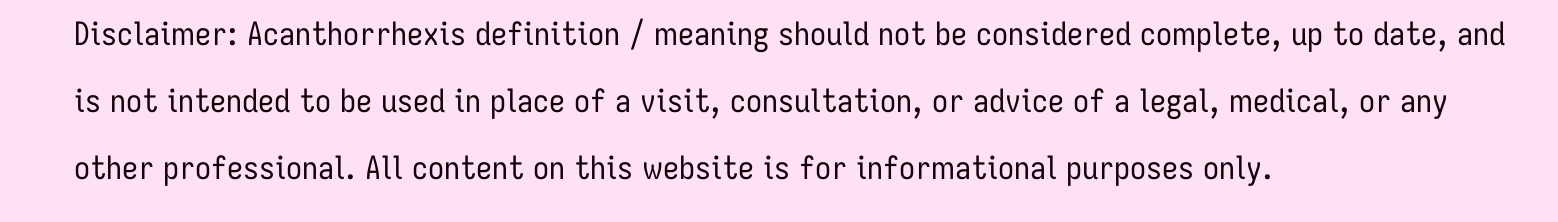Disclaimer: Acanthorrhexis definition / meaning should not be considered complete, up to date, and is not intended to be used in place of a visit, consultation, or advice of a legal, medical, or any other professional. All content on this website is for informational purposes only.